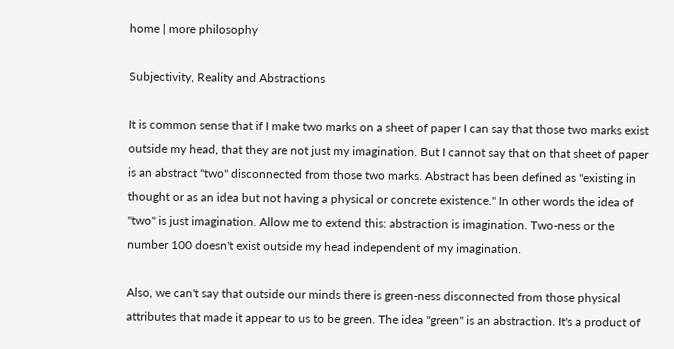home | more philosophy

Subjectivity, Reality and Abstractions

It is common sense that if I make two marks on a sheet of paper I can say that those two marks exist outside my head, that they are not just my imagination. But I cannot say that on that sheet of paper is an abstract "two" disconnected from those two marks. Abstract has been defined as "existing in thought or as an idea but not having a physical or concrete existence." In other words the idea of "two" is just imagination. Allow me to extend this: abstraction is imagination. Two-ness or the number 100 doesn't exist outside my head independent of my imagination.

Also, we can't say that outside our minds there is green-ness disconnected from those physical attributes that made it appear to us to be green. The idea "green" is an abstraction. It's a product of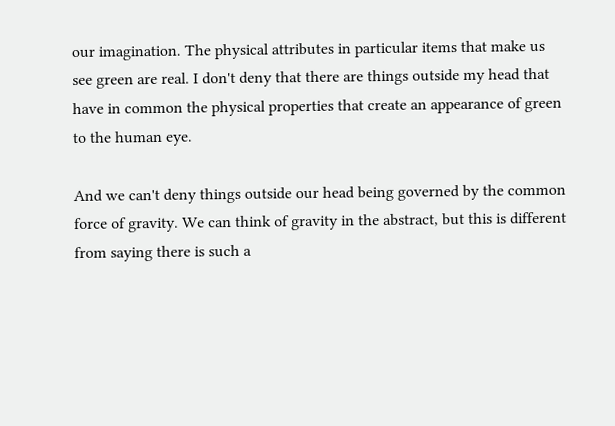our imagination. The physical attributes in particular items that make us see green are real. I don't deny that there are things outside my head that have in common the physical properties that create an appearance of green to the human eye.

And we can't deny things outside our head being governed by the common force of gravity. We can think of gravity in the abstract, but this is different from saying there is such a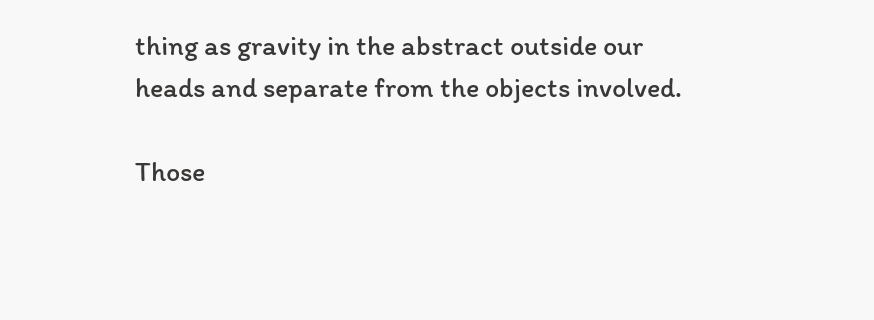thing as gravity in the abstract outside our heads and separate from the objects involved.

Those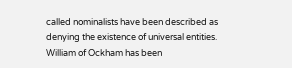called nominalists have been described as denying the existence of universal entities. William of Ockham has been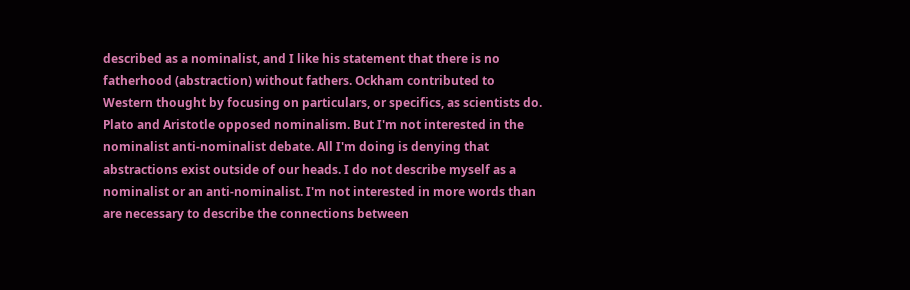described as a nominalist, and I like his statement that there is no fatherhood (abstraction) without fathers. Ockham contributed to Western thought by focusing on particulars, or specifics, as scientists do. Plato and Aristotle opposed nominalism. But I'm not interested in the nominalist anti-nominalist debate. All I'm doing is denying that abstractions exist outside of our heads. I do not describe myself as a nominalist or an anti-nominalist. I'm not interested in more words than are necessary to describe the connections between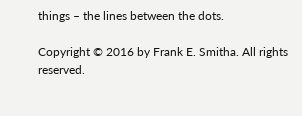things – the lines between the dots.

Copyright © 2016 by Frank E. Smitha. All rights reserved.